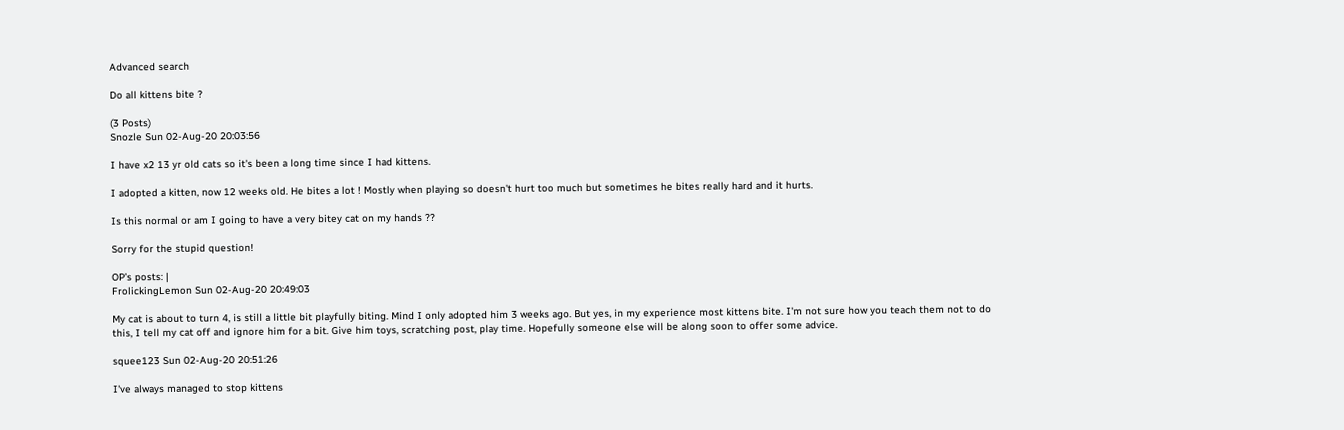Advanced search

Do all kittens bite ?

(3 Posts)
Snozle Sun 02-Aug-20 20:03:56

I have x2 13 yr old cats so it's been a long time since I had kittens.

I adopted a kitten, now 12 weeks old. He bites a lot ! Mostly when playing so doesn't hurt too much but sometimes he bites really hard and it hurts.

Is this normal or am I going to have a very bitey cat on my hands ??

Sorry for the stupid question!

OP’s posts: |
FrolickingLemon Sun 02-Aug-20 20:49:03

My cat is about to turn 4, is still a little bit playfully biting. Mind I only adopted him 3 weeks ago. But yes, in my experience most kittens bite. I'm not sure how you teach them not to do this, I tell my cat off and ignore him for a bit. Give him toys, scratching post, play time. Hopefully someone else will be along soon to offer some advice.

squee123 Sun 02-Aug-20 20:51:26

I've always managed to stop kittens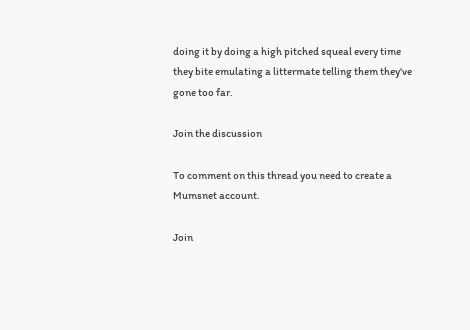doing it by doing a high pitched squeal every time they bite emulating a littermate telling them they've gone too far.

Join the discussion

To comment on this thread you need to create a Mumsnet account.

Join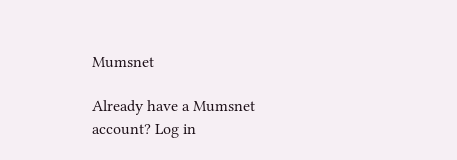Mumsnet

Already have a Mumsnet account? Log in